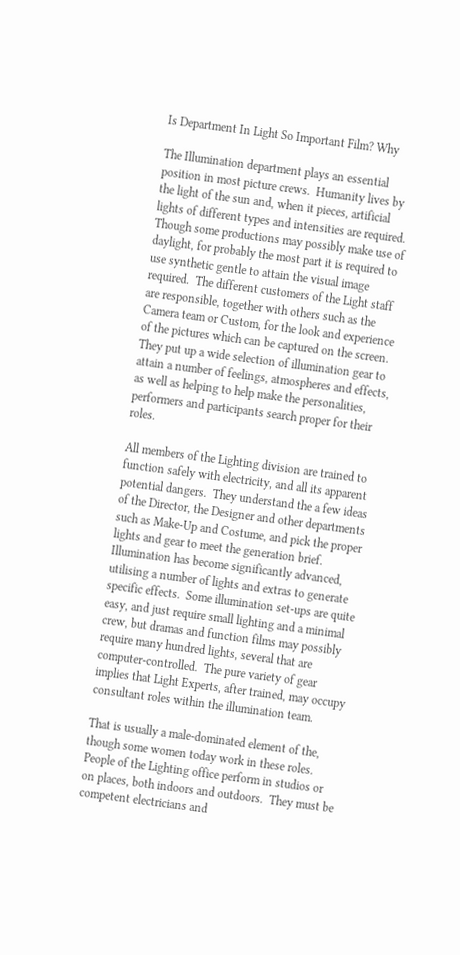Is Department In Light So Important Film? Why

The Illumination department plays an essential position in most picture crews.  Humanity lives by the light of the sun and, when it pieces, artificial lights of different types and intensities are required.  Though some productions may possibly make use of daylight, for probably the most part it is required to use synthetic gentle to attain the visual image required.  The different customers of the Light staff are responsible, together with others such as the Camera team or Custom, for the look and experience of the pictures which can be captured on the screen.  They put up a wide selection of illumination gear to attain a number of feelings, atmospheres and effects, as well as helping to help make the personalities, performers and participants search proper for their roles.

All members of the Lighting division are trained to function safely with electricity, and all its apparent potential dangers.  They understand the a few ideas of the Director, the Designer and other departments such as Make-Up and Costume, and pick the proper lights and gear to meet the generation brief.  Illumination has become significantly advanced, utilising a number of lights and extras to generate specific effects.  Some illumination set-ups are quite easy, and just require small lighting and a minimal crew, but dramas and function films may possibly require many hundred lights, several that are computer-controlled.  The pure variety of gear implies that Light Experts, after trained, may occupy consultant roles within the illumination team.

That is usually a male-dominated element of the, though some women today work in these roles.  People of the Lighting office perform in studios or on places, both indoors and outdoors.  They must be competent electricians and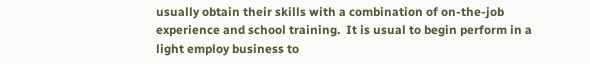usually obtain their skills with a combination of on-the-job experience and school training.  It is usual to begin perform in a light employ business to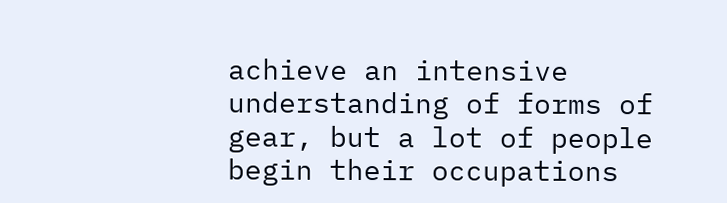achieve an intensive understanding of forms of gear, but a lot of people begin their occupations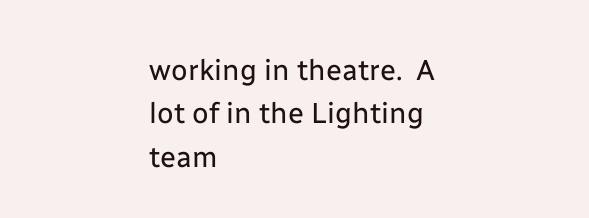working in theatre.  A lot of in the Lighting team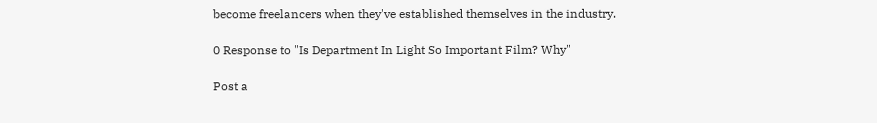become freelancers when they've established themselves in the industry.

0 Response to "Is Department In Light So Important Film? Why"

Post a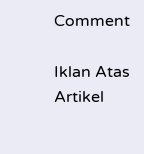Comment

Iklan Atas Artikel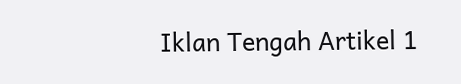Iklan Tengah Artikel 1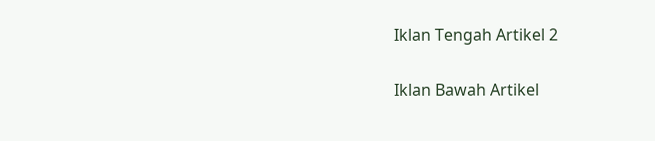Iklan Tengah Artikel 2

Iklan Bawah Artikel